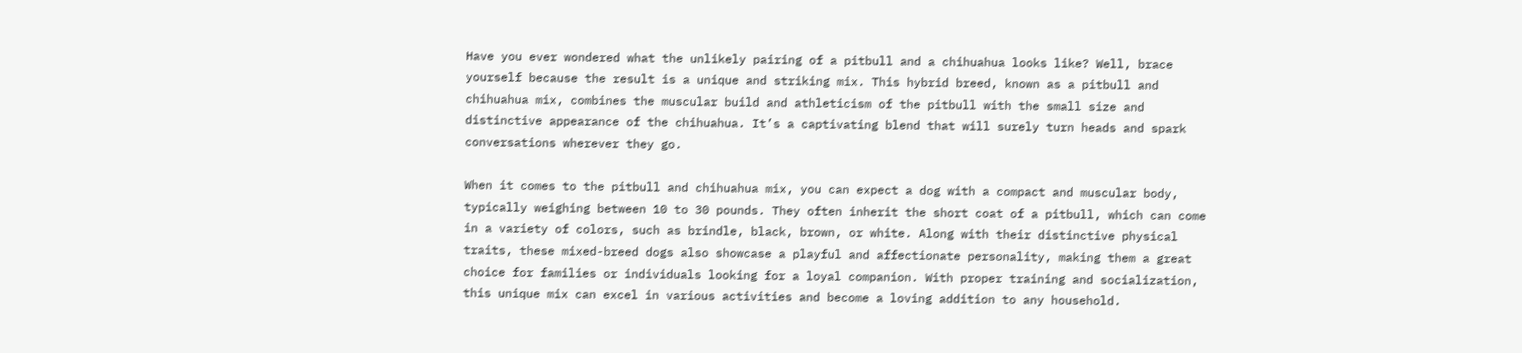Have you ever wondered what the unlikely pairing of a pitbull and a chihuahua looks like? Well, brace yourself because the result is a unique and striking mix. This hybrid breed, known as a pitbull and chihuahua mix, combines the muscular build and athleticism of the pitbull with the small size and distinctive appearance of the chihuahua. It’s a captivating blend that will surely turn heads and spark conversations wherever they go.

When it comes to the pitbull and chihuahua mix, you can expect a dog with a compact and muscular body, typically weighing between 10 to 30 pounds. They often inherit the short coat of a pitbull, which can come in a variety of colors, such as brindle, black, brown, or white. Along with their distinctive physical traits, these mixed-breed dogs also showcase a playful and affectionate personality, making them a great choice for families or individuals looking for a loyal companion. With proper training and socialization, this unique mix can excel in various activities and become a loving addition to any household.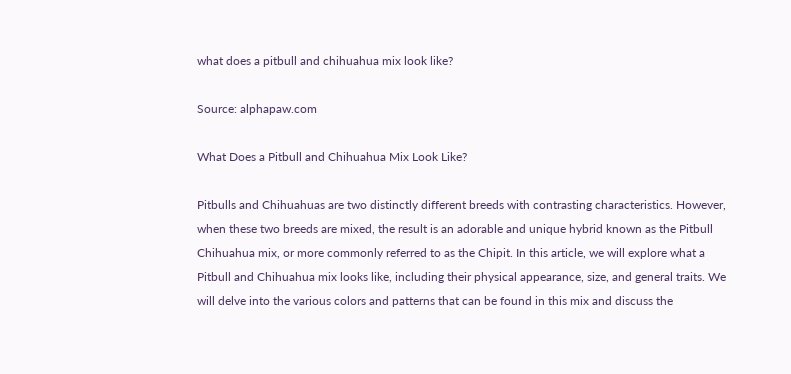what does a pitbull and chihuahua mix look like?

Source: alphapaw.com

What Does a Pitbull and Chihuahua Mix Look Like?

Pitbulls and Chihuahuas are two distinctly different breeds with contrasting characteristics. However, when these two breeds are mixed, the result is an adorable and unique hybrid known as the Pitbull Chihuahua mix, or more commonly referred to as the Chipit. In this article, we will explore what a Pitbull and Chihuahua mix looks like, including their physical appearance, size, and general traits. We will delve into the various colors and patterns that can be found in this mix and discuss the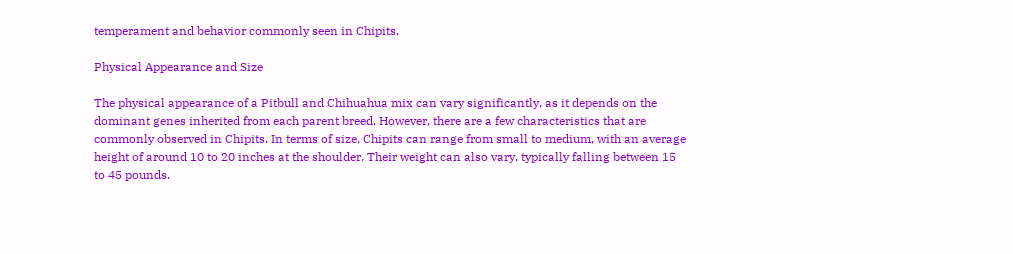temperament and behavior commonly seen in Chipits.

Physical Appearance and Size

The physical appearance of a Pitbull and Chihuahua mix can vary significantly, as it depends on the dominant genes inherited from each parent breed. However, there are a few characteristics that are commonly observed in Chipits. In terms of size, Chipits can range from small to medium, with an average height of around 10 to 20 inches at the shoulder. Their weight can also vary, typically falling between 15 to 45 pounds.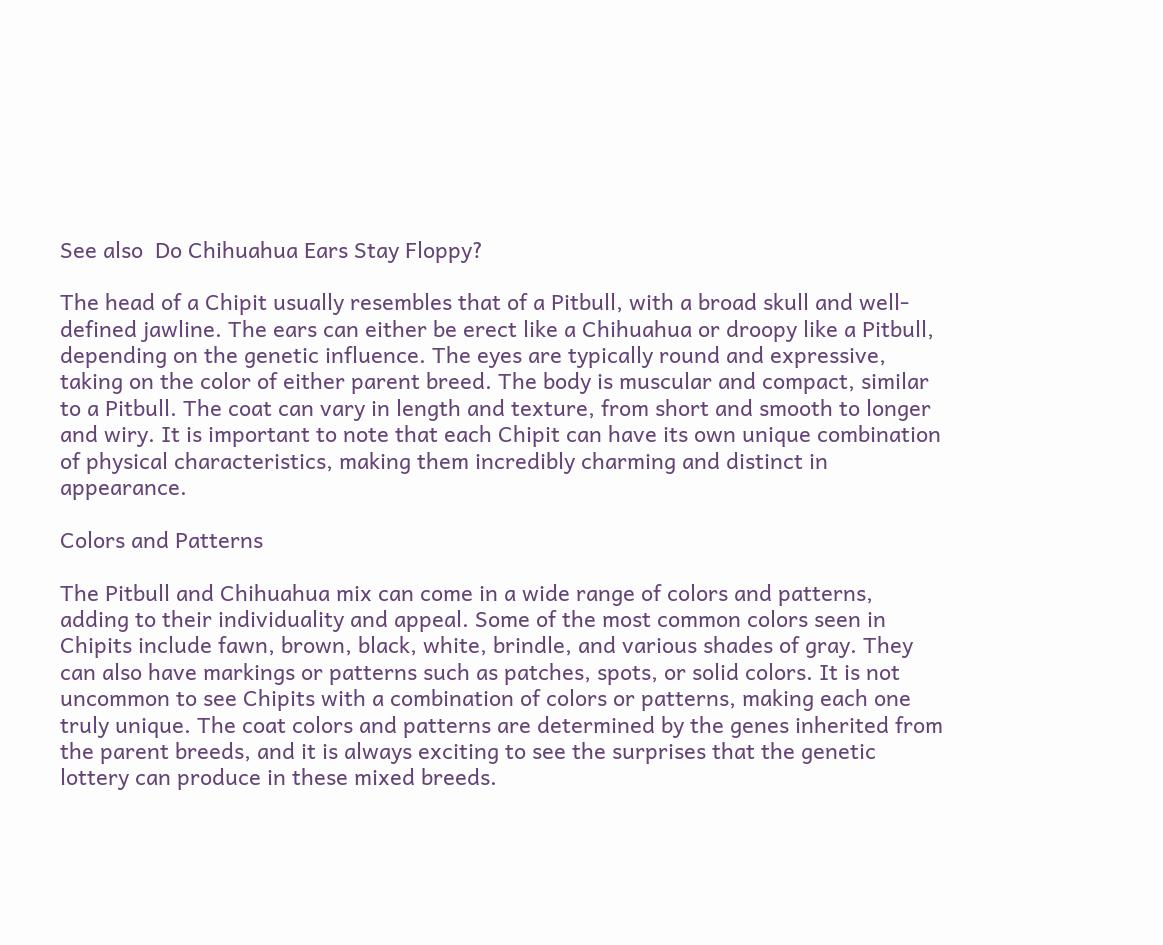See also  Do Chihuahua Ears Stay Floppy?

The head of a Chipit usually resembles that of a Pitbull, with a broad skull and well-defined jawline. The ears can either be erect like a Chihuahua or droopy like a Pitbull, depending on the genetic influence. The eyes are typically round and expressive, taking on the color of either parent breed. The body is muscular and compact, similar to a Pitbull. The coat can vary in length and texture, from short and smooth to longer and wiry. It is important to note that each Chipit can have its own unique combination of physical characteristics, making them incredibly charming and distinct in appearance.

Colors and Patterns

The Pitbull and Chihuahua mix can come in a wide range of colors and patterns, adding to their individuality and appeal. Some of the most common colors seen in Chipits include fawn, brown, black, white, brindle, and various shades of gray. They can also have markings or patterns such as patches, spots, or solid colors. It is not uncommon to see Chipits with a combination of colors or patterns, making each one truly unique. The coat colors and patterns are determined by the genes inherited from the parent breeds, and it is always exciting to see the surprises that the genetic lottery can produce in these mixed breeds.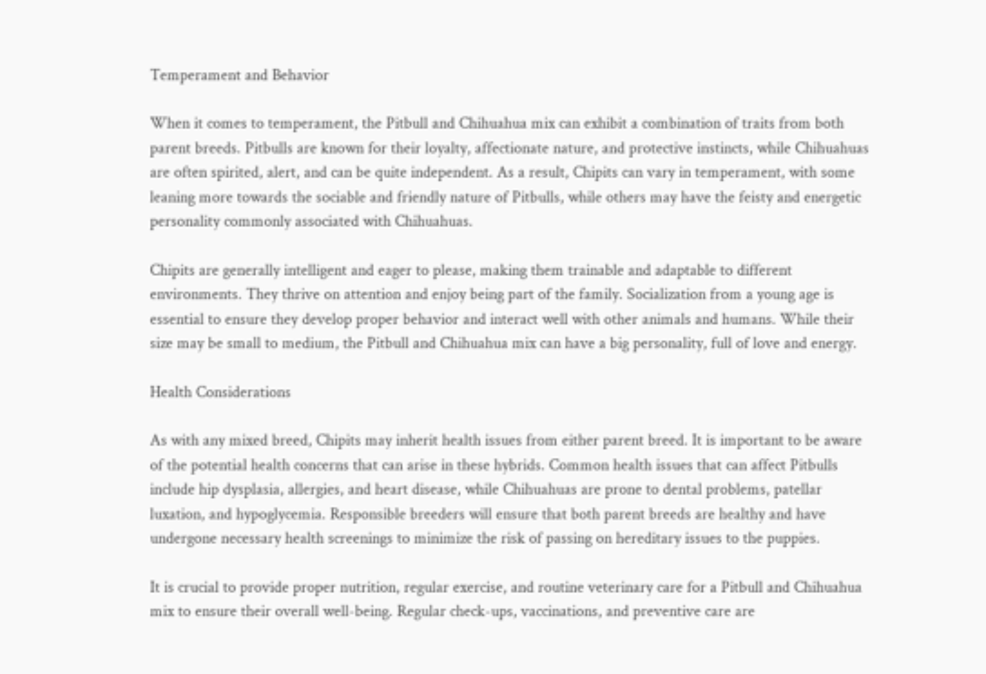Temperament and Behavior

When it comes to temperament, the Pitbull and Chihuahua mix can exhibit a combination of traits from both parent breeds. Pitbulls are known for their loyalty, affectionate nature, and protective instincts, while Chihuahuas are often spirited, alert, and can be quite independent. As a result, Chipits can vary in temperament, with some leaning more towards the sociable and friendly nature of Pitbulls, while others may have the feisty and energetic personality commonly associated with Chihuahuas.

Chipits are generally intelligent and eager to please, making them trainable and adaptable to different environments. They thrive on attention and enjoy being part of the family. Socialization from a young age is essential to ensure they develop proper behavior and interact well with other animals and humans. While their size may be small to medium, the Pitbull and Chihuahua mix can have a big personality, full of love and energy.

Health Considerations

As with any mixed breed, Chipits may inherit health issues from either parent breed. It is important to be aware of the potential health concerns that can arise in these hybrids. Common health issues that can affect Pitbulls include hip dysplasia, allergies, and heart disease, while Chihuahuas are prone to dental problems, patellar luxation, and hypoglycemia. Responsible breeders will ensure that both parent breeds are healthy and have undergone necessary health screenings to minimize the risk of passing on hereditary issues to the puppies.

It is crucial to provide proper nutrition, regular exercise, and routine veterinary care for a Pitbull and Chihuahua mix to ensure their overall well-being. Regular check-ups, vaccinations, and preventive care are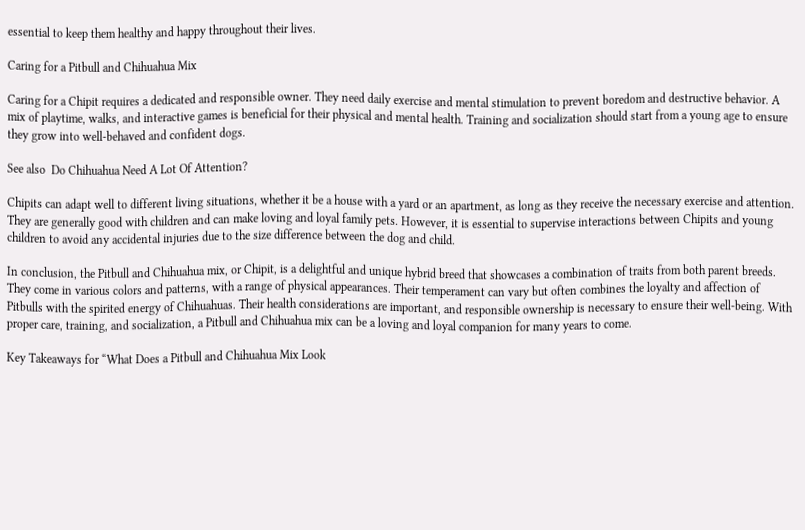essential to keep them healthy and happy throughout their lives.

Caring for a Pitbull and Chihuahua Mix

Caring for a Chipit requires a dedicated and responsible owner. They need daily exercise and mental stimulation to prevent boredom and destructive behavior. A mix of playtime, walks, and interactive games is beneficial for their physical and mental health. Training and socialization should start from a young age to ensure they grow into well-behaved and confident dogs.

See also  Do Chihuahua Need A Lot Of Attention?

Chipits can adapt well to different living situations, whether it be a house with a yard or an apartment, as long as they receive the necessary exercise and attention. They are generally good with children and can make loving and loyal family pets. However, it is essential to supervise interactions between Chipits and young children to avoid any accidental injuries due to the size difference between the dog and child.

In conclusion, the Pitbull and Chihuahua mix, or Chipit, is a delightful and unique hybrid breed that showcases a combination of traits from both parent breeds. They come in various colors and patterns, with a range of physical appearances. Their temperament can vary but often combines the loyalty and affection of Pitbulls with the spirited energy of Chihuahuas. Their health considerations are important, and responsible ownership is necessary to ensure their well-being. With proper care, training, and socialization, a Pitbull and Chihuahua mix can be a loving and loyal companion for many years to come.

Key Takeaways for “What Does a Pitbull and Chihuahua Mix Look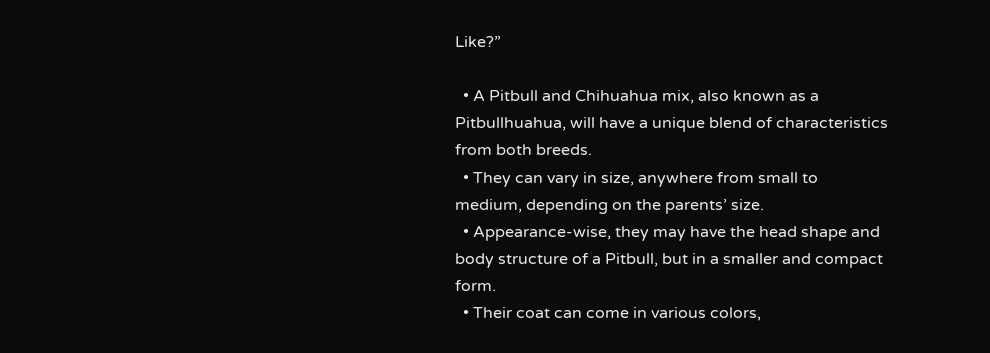Like?”

  • A Pitbull and Chihuahua mix, also known as a Pitbullhuahua, will have a unique blend of characteristics from both breeds.
  • They can vary in size, anywhere from small to medium, depending on the parents’ size.
  • Appearance-wise, they may have the head shape and body structure of a Pitbull, but in a smaller and compact form.
  • Their coat can come in various colors,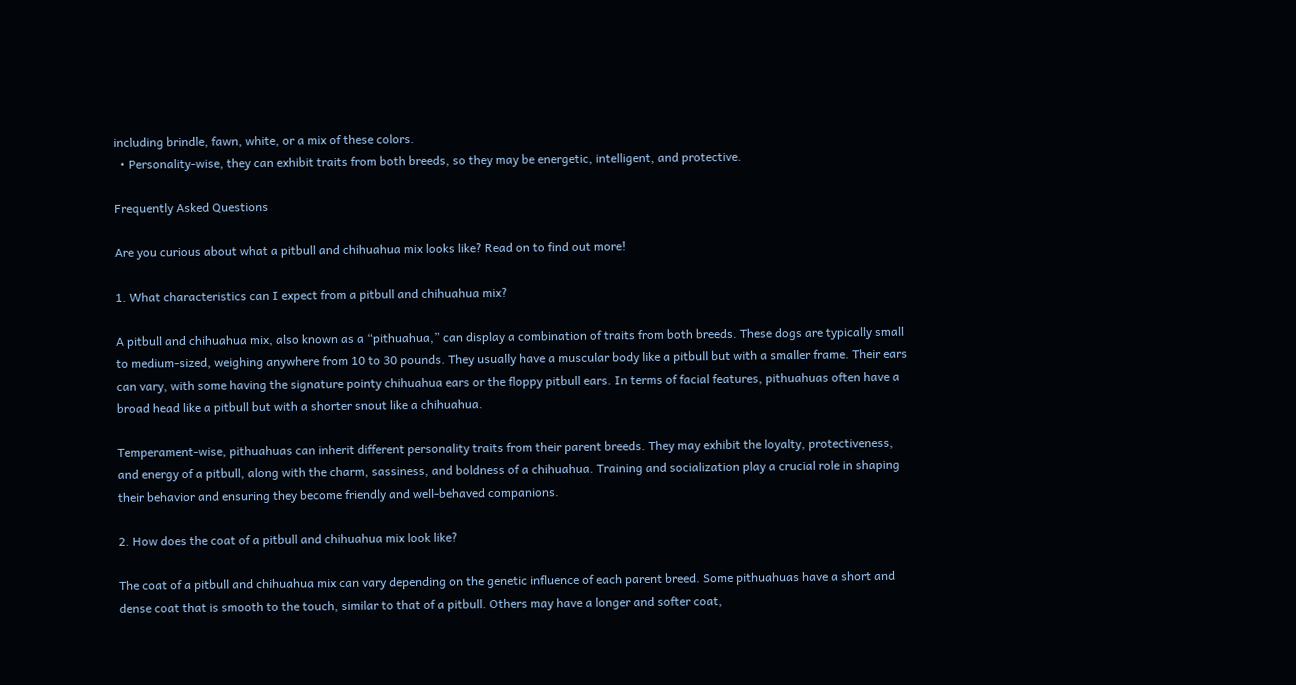including brindle, fawn, white, or a mix of these colors.
  • Personality-wise, they can exhibit traits from both breeds, so they may be energetic, intelligent, and protective.

Frequently Asked Questions

Are you curious about what a pitbull and chihuahua mix looks like? Read on to find out more!

1. What characteristics can I expect from a pitbull and chihuahua mix?

A pitbull and chihuahua mix, also known as a “pithuahua,” can display a combination of traits from both breeds. These dogs are typically small to medium-sized, weighing anywhere from 10 to 30 pounds. They usually have a muscular body like a pitbull but with a smaller frame. Their ears can vary, with some having the signature pointy chihuahua ears or the floppy pitbull ears. In terms of facial features, pithuahuas often have a broad head like a pitbull but with a shorter snout like a chihuahua.

Temperament-wise, pithuahuas can inherit different personality traits from their parent breeds. They may exhibit the loyalty, protectiveness, and energy of a pitbull, along with the charm, sassiness, and boldness of a chihuahua. Training and socialization play a crucial role in shaping their behavior and ensuring they become friendly and well-behaved companions.

2. How does the coat of a pitbull and chihuahua mix look like?

The coat of a pitbull and chihuahua mix can vary depending on the genetic influence of each parent breed. Some pithuahuas have a short and dense coat that is smooth to the touch, similar to that of a pitbull. Others may have a longer and softer coat,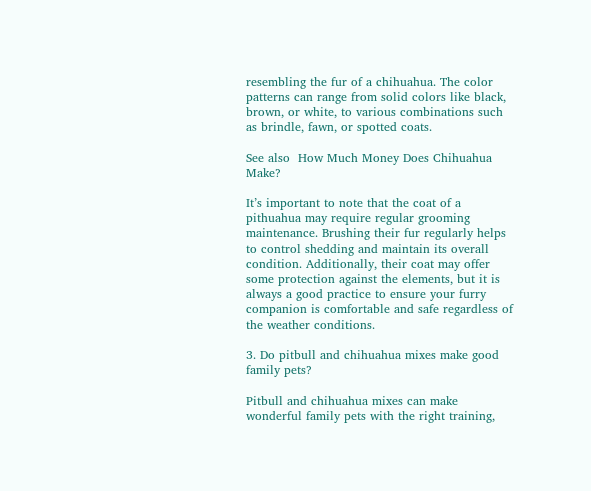resembling the fur of a chihuahua. The color patterns can range from solid colors like black, brown, or white, to various combinations such as brindle, fawn, or spotted coats.

See also  How Much Money Does Chihuahua Make?

It’s important to note that the coat of a pithuahua may require regular grooming maintenance. Brushing their fur regularly helps to control shedding and maintain its overall condition. Additionally, their coat may offer some protection against the elements, but it is always a good practice to ensure your furry companion is comfortable and safe regardless of the weather conditions.

3. Do pitbull and chihuahua mixes make good family pets?

Pitbull and chihuahua mixes can make wonderful family pets with the right training,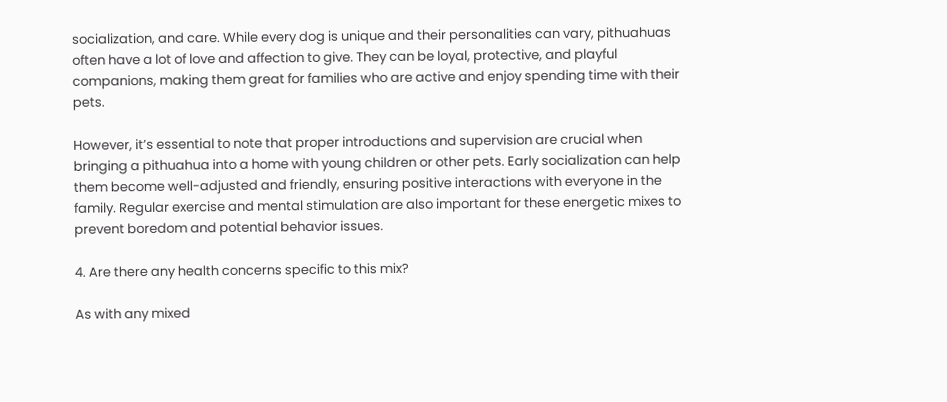socialization, and care. While every dog is unique and their personalities can vary, pithuahuas often have a lot of love and affection to give. They can be loyal, protective, and playful companions, making them great for families who are active and enjoy spending time with their pets.

However, it’s essential to note that proper introductions and supervision are crucial when bringing a pithuahua into a home with young children or other pets. Early socialization can help them become well-adjusted and friendly, ensuring positive interactions with everyone in the family. Regular exercise and mental stimulation are also important for these energetic mixes to prevent boredom and potential behavior issues.

4. Are there any health concerns specific to this mix?

As with any mixed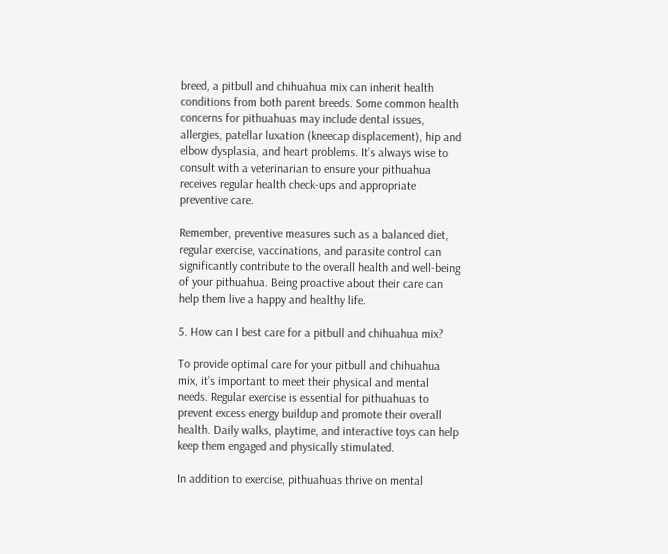breed, a pitbull and chihuahua mix can inherit health conditions from both parent breeds. Some common health concerns for pithuahuas may include dental issues, allergies, patellar luxation (kneecap displacement), hip and elbow dysplasia, and heart problems. It’s always wise to consult with a veterinarian to ensure your pithuahua receives regular health check-ups and appropriate preventive care.

Remember, preventive measures such as a balanced diet, regular exercise, vaccinations, and parasite control can significantly contribute to the overall health and well-being of your pithuahua. Being proactive about their care can help them live a happy and healthy life.

5. How can I best care for a pitbull and chihuahua mix?

To provide optimal care for your pitbull and chihuahua mix, it’s important to meet their physical and mental needs. Regular exercise is essential for pithuahuas to prevent excess energy buildup and promote their overall health. Daily walks, playtime, and interactive toys can help keep them engaged and physically stimulated.

In addition to exercise, pithuahuas thrive on mental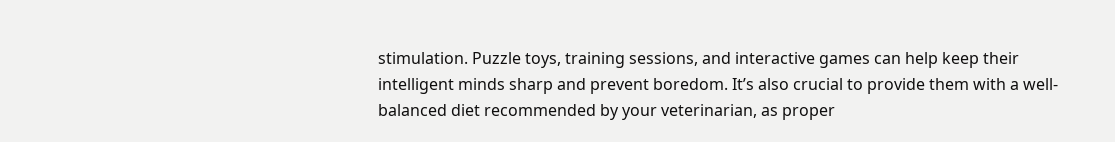stimulation. Puzzle toys, training sessions, and interactive games can help keep their intelligent minds sharp and prevent boredom. It’s also crucial to provide them with a well-balanced diet recommended by your veterinarian, as proper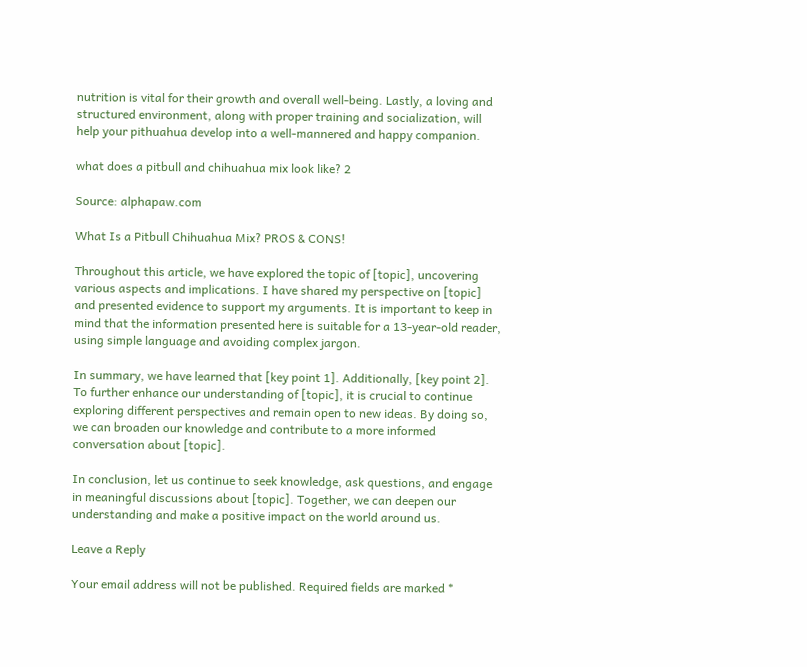nutrition is vital for their growth and overall well-being. Lastly, a loving and structured environment, along with proper training and socialization, will help your pithuahua develop into a well-mannered and happy companion.

what does a pitbull and chihuahua mix look like? 2

Source: alphapaw.com

What Is a Pitbull Chihuahua Mix? PROS & CONS!

Throughout this article, we have explored the topic of [topic], uncovering various aspects and implications. I have shared my perspective on [topic] and presented evidence to support my arguments. It is important to keep in mind that the information presented here is suitable for a 13-year-old reader, using simple language and avoiding complex jargon.

In summary, we have learned that [key point 1]. Additionally, [key point 2]. To further enhance our understanding of [topic], it is crucial to continue exploring different perspectives and remain open to new ideas. By doing so, we can broaden our knowledge and contribute to a more informed conversation about [topic].

In conclusion, let us continue to seek knowledge, ask questions, and engage in meaningful discussions about [topic]. Together, we can deepen our understanding and make a positive impact on the world around us.

Leave a Reply

Your email address will not be published. Required fields are marked *